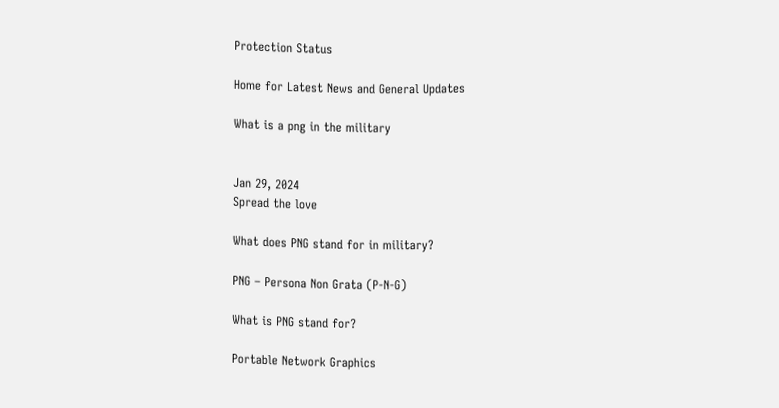Protection Status

Home for Latest News and General Updates

What is a png in the military


Jan 29, 2024
Spread the love

What does PNG stand for in military?

PNG – Persona Non Grata (P-N-G)

What is PNG stand for?

Portable Network Graphics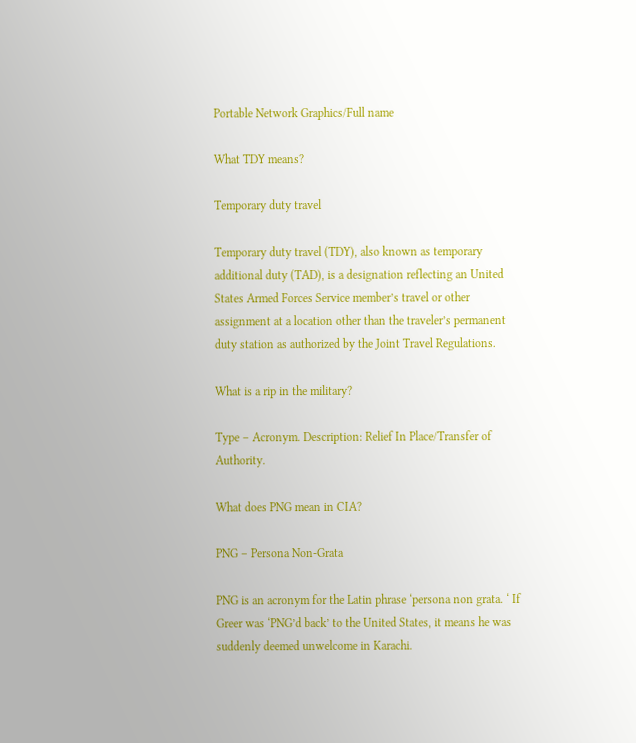Portable Network Graphics/Full name

What TDY means?

Temporary duty travel

Temporary duty travel (TDY), also known as temporary additional duty (TAD), is a designation reflecting an United States Armed Forces Service member’s travel or other assignment at a location other than the traveler’s permanent duty station as authorized by the Joint Travel Regulations.

What is a rip in the military?

Type – Acronym. Description: Relief In Place/Transfer of Authority.

What does PNG mean in CIA?

PNG – Persona Non-Grata

PNG is an acronym for the Latin phrase ‘persona non grata. ‘ If Greer was ‘PNG’d back’ to the United States, it means he was suddenly deemed unwelcome in Karachi.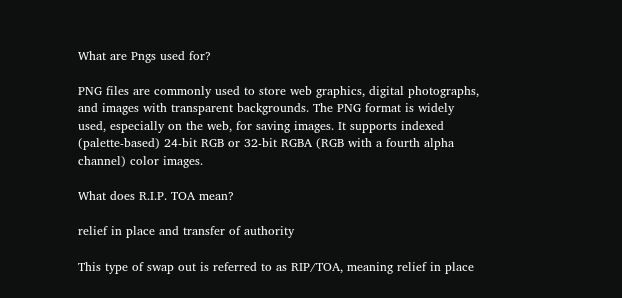What are Pngs used for?

PNG files are commonly used to store web graphics, digital photographs, and images with transparent backgrounds. The PNG format is widely used, especially on the web, for saving images. It supports indexed (palette-based) 24-bit RGB or 32-bit RGBA (RGB with a fourth alpha channel) color images.

What does R.I.P. TOA mean?

relief in place and transfer of authority

This type of swap out is referred to as RIP/TOA, meaning relief in place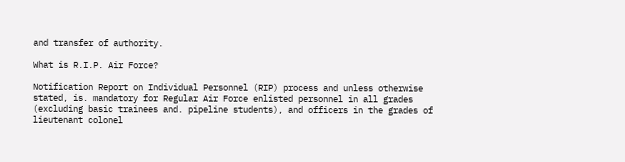and transfer of authority.

What is R.I.P. Air Force?

Notification Report on Individual Personnel (RIP) process and unless otherwise stated, is. mandatory for Regular Air Force enlisted personnel in all grades (excluding basic trainees and. pipeline students), and officers in the grades of lieutenant colonel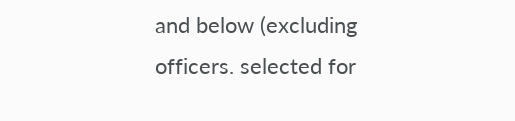and below (excluding officers. selected for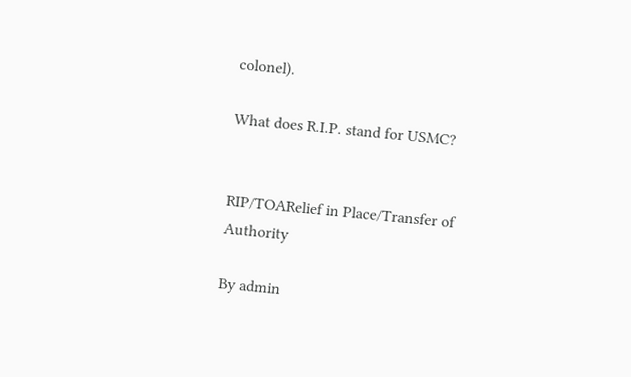colonel).

What does R.I.P. stand for USMC?


RIP/TOARelief in Place/Transfer of Authority

By admin